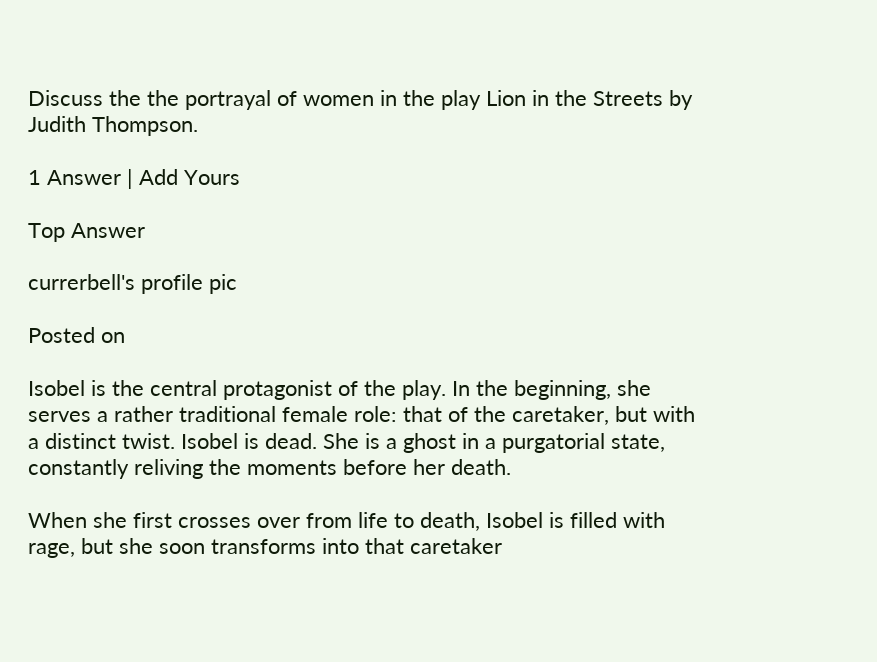Discuss the the portrayal of women in the play Lion in the Streets by Judith Thompson.

1 Answer | Add Yours

Top Answer

currerbell's profile pic

Posted on

Isobel is the central protagonist of the play. In the beginning, she serves a rather traditional female role: that of the caretaker, but with a distinct twist. Isobel is dead. She is a ghost in a purgatorial state, constantly reliving the moments before her death.

When she first crosses over from life to death, Isobel is filled with rage, but she soon transforms into that caretaker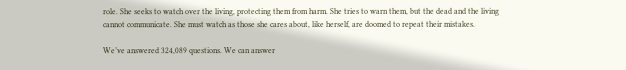role. She seeks to watch over the living, protecting them from harm. She tries to warn them, but the dead and the living cannot communicate. She must watch as those she cares about, like herself, are doomed to repeat their mistakes.

We’ve answered 324,089 questions. We can answer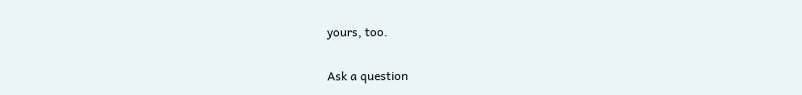yours, too.

Ask a question